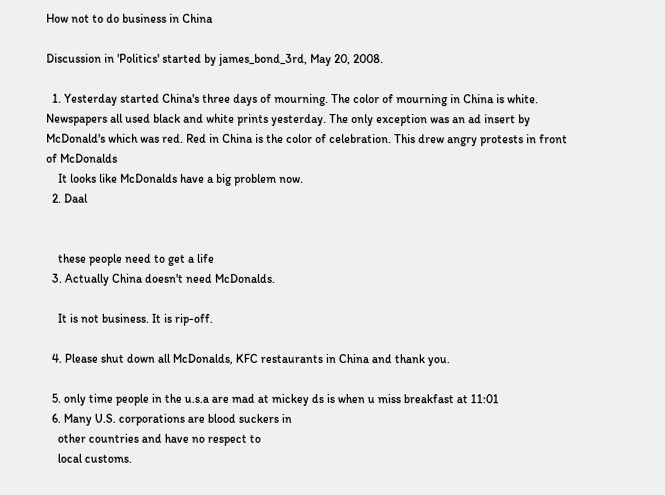How not to do business in China

Discussion in 'Politics' started by james_bond_3rd, May 20, 2008.

  1. Yesterday started China's three days of mourning. The color of mourning in China is white. Newspapers all used black and white prints yesterday. The only exception was an ad insert by McDonald's which was red. Red in China is the color of celebration. This drew angry protests in front of McDonalds
    It looks like McDonalds have a big problem now.
  2. Daal


    these people need to get a life
  3. Actually China doesn't need McDonalds.

    It is not business. It is rip-off.

  4. Please shut down all McDonalds, KFC restaurants in China and thank you.

  5. only time people in the u.s.a are mad at mickey ds is when u miss breakfast at 11:01
  6. Many U.S. corporations are blood suckers in
    other countries and have no respect to
    local customs.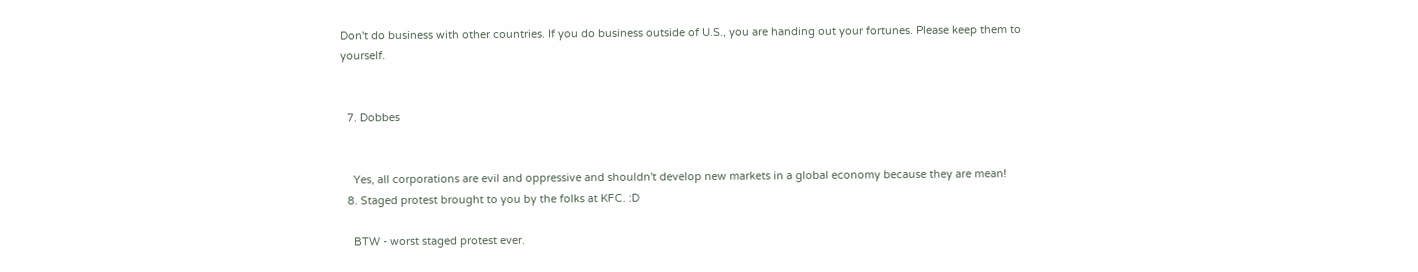Don't do business with other countries. If you do business outside of U.S., you are handing out your fortunes. Please keep them to yourself.


  7. Dobbes


    Yes, all corporations are evil and oppressive and shouldn't develop new markets in a global economy because they are mean!
  8. Staged protest brought to you by the folks at KFC. :D

    BTW - worst staged protest ever.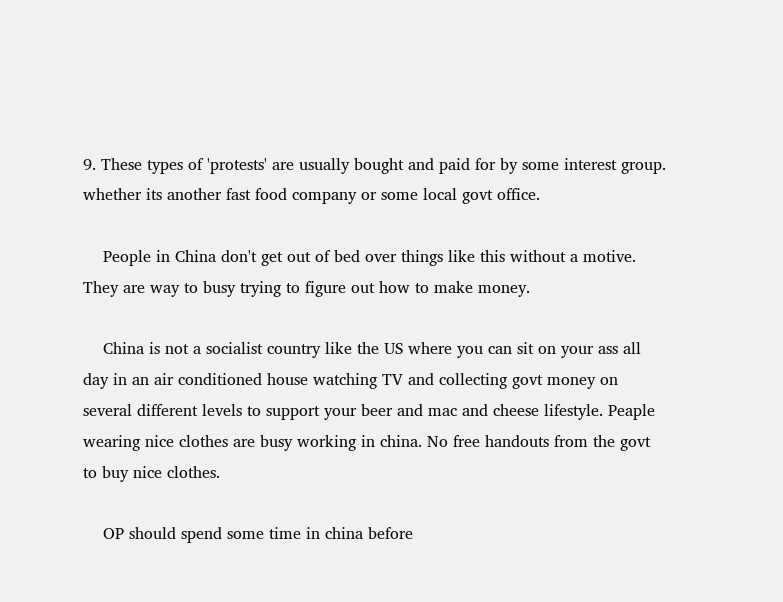9. These types of 'protests' are usually bought and paid for by some interest group. whether its another fast food company or some local govt office.

    People in China don't get out of bed over things like this without a motive. They are way to busy trying to figure out how to make money.

    China is not a socialist country like the US where you can sit on your ass all day in an air conditioned house watching TV and collecting govt money on several different levels to support your beer and mac and cheese lifestyle. Peaple wearing nice clothes are busy working in china. No free handouts from the govt to buy nice clothes.

    OP should spend some time in china before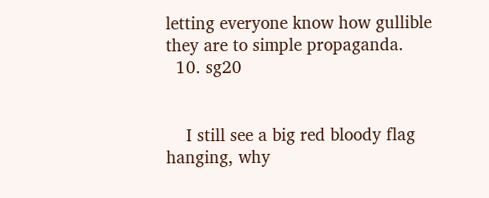letting everyone know how gullible they are to simple propaganda.
  10. sg20


    I still see a big red bloody flag hanging, why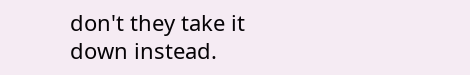don't they take it down instead.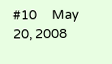#10     May 20, 2008